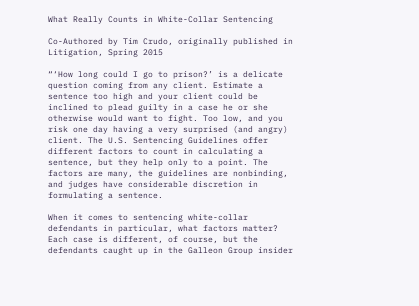What Really Counts in White-Collar Sentencing

Co-Authored by Tim Crudo, originally published in Litigation, Spring 2015

“‘How long could I go to prison?’ is a delicate question coming from any client. Estimate a sentence too high and your client could be inclined to plead guilty in a case he or she otherwise would want to fight. Too low, and you risk one day having a very surprised (and angry) client. The U.S. Sentencing Guidelines offer different factors to count in calculating a sentence, but they help only to a point. The factors are many, the guidelines are nonbinding, and judges have considerable discretion in formulating a sentence.

When it comes to sentencing white-collar defendants in particular, what factors matter? Each case is different, of course, but the defendants caught up in the Galleon Group insider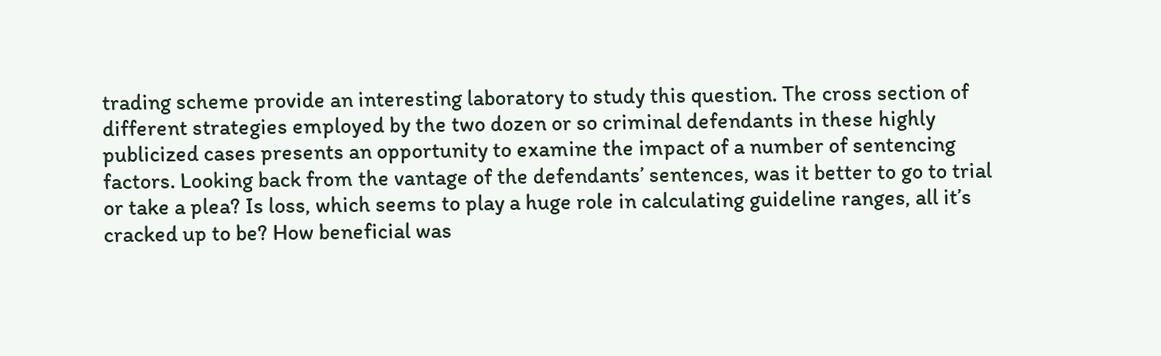trading scheme provide an interesting laboratory to study this question. The cross section of different strategies employed by the two dozen or so criminal defendants in these highly publicized cases presents an opportunity to examine the impact of a number of sentencing factors. Looking back from the vantage of the defendants’ sentences, was it better to go to trial or take a plea? Is loss, which seems to play a huge role in calculating guideline ranges, all it’s cracked up to be? How beneficial was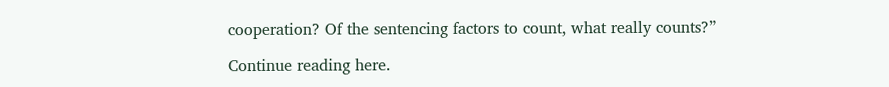cooperation? Of the sentencing factors to count, what really counts?”

Continue reading here.